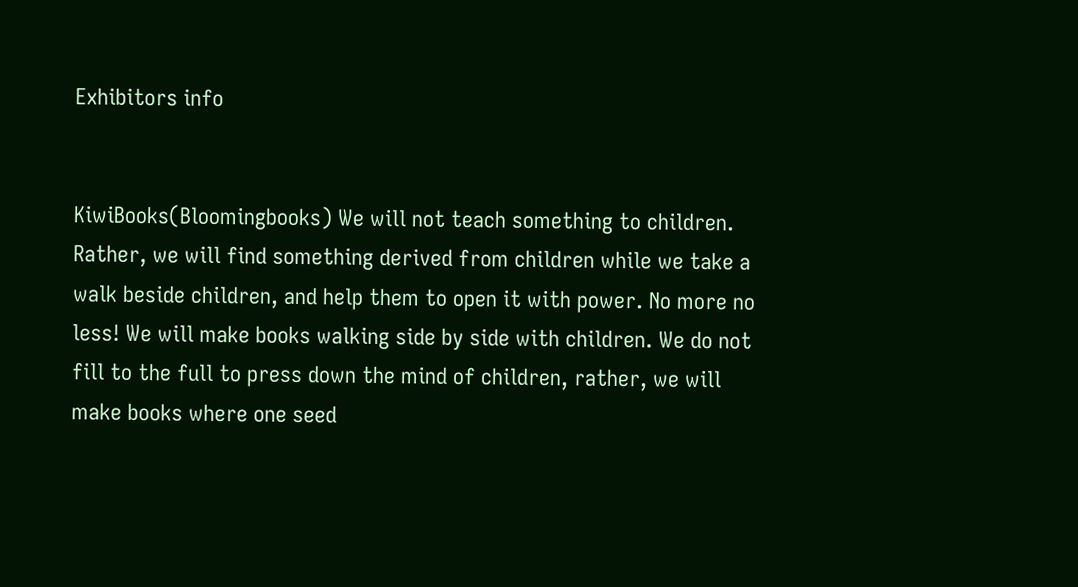Exhibitors info


KiwiBooks(Bloomingbooks) We will not teach something to children. Rather, we will find something derived from children while we take a walk beside children, and help them to open it with power. No more no less! We will make books walking side by side with children. We do not fill to the full to press down the mind of children, rather, we will make books where one seed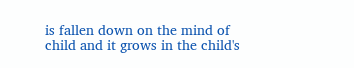is fallen down on the mind of child and it grows in the child's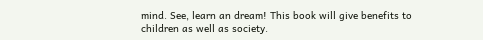mind. See, learn an dream! This book will give benefits to children as well as society.